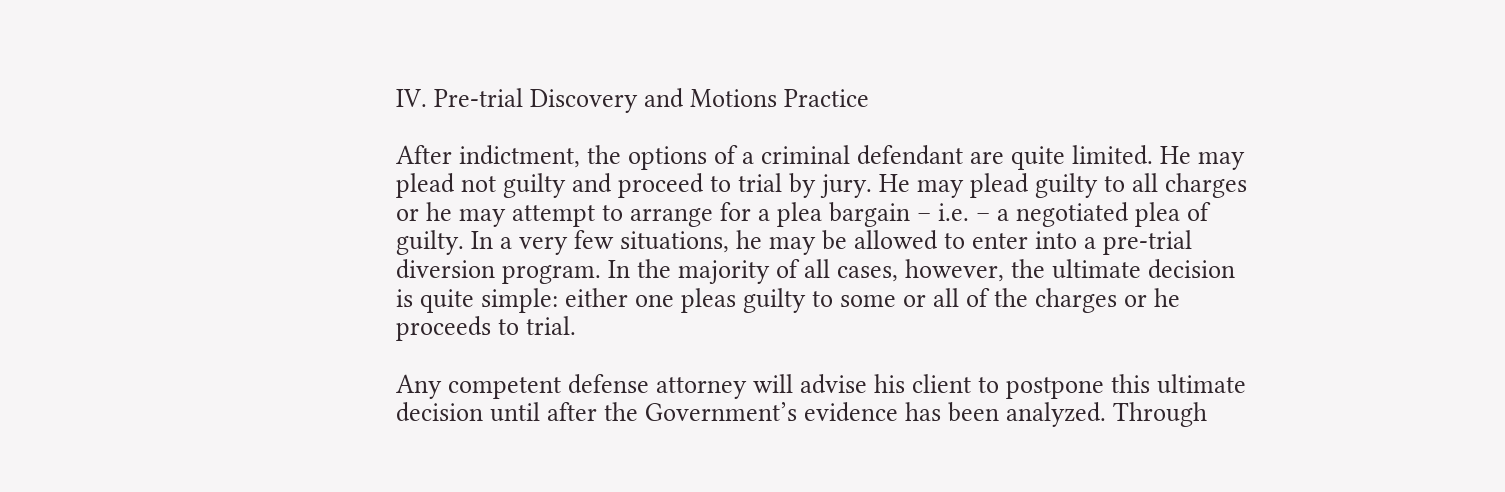IV. Pre-trial Discovery and Motions Practice

After indictment, the options of a criminal defendant are quite limited. He may plead not guilty and proceed to trial by jury. He may plead guilty to all charges or he may attempt to arrange for a plea bargain – i.e. – a negotiated plea of guilty. In a very few situations, he may be allowed to enter into a pre-trial diversion program. In the majority of all cases, however, the ultimate decision is quite simple: either one pleas guilty to some or all of the charges or he proceeds to trial.

Any competent defense attorney will advise his client to postpone this ultimate decision until after the Government’s evidence has been analyzed. Through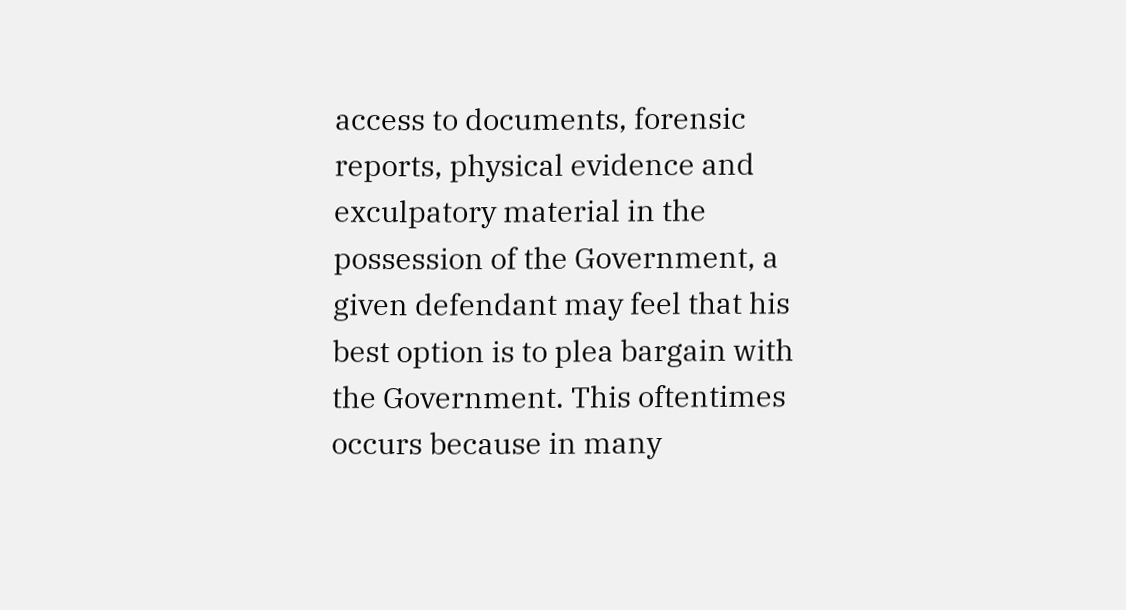access to documents, forensic reports, physical evidence and exculpatory material in the possession of the Government, a given defendant may feel that his best option is to plea bargain with the Government. This oftentimes occurs because in many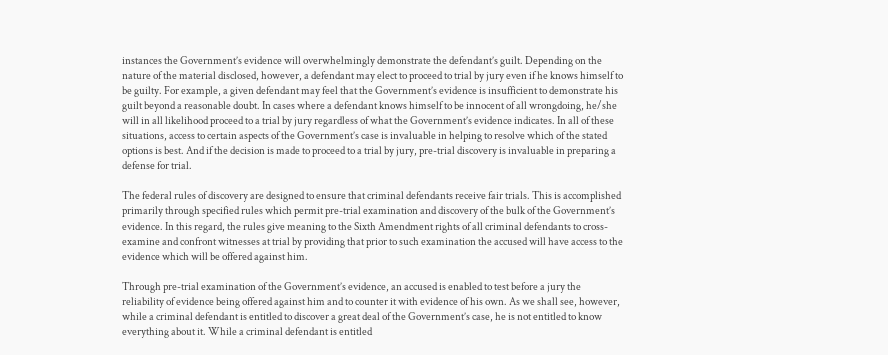instances the Government’s evidence will overwhelmingly demonstrate the defendant’s guilt. Depending on the nature of the material disclosed, however, a defendant may elect to proceed to trial by jury even if he knows himself to be guilty. For example, a given defendant may feel that the Government’s evidence is insufficient to demonstrate his guilt beyond a reasonable doubt. In cases where a defendant knows himself to be innocent of all wrongdoing, he/she will in all likelihood proceed to a trial by jury regardless of what the Government’s evidence indicates. In all of these situations, access to certain aspects of the Government’s case is invaluable in helping to resolve which of the stated options is best. And if the decision is made to proceed to a trial by jury, pre-trial discovery is invaluable in preparing a defense for trial.

The federal rules of discovery are designed to ensure that criminal defendants receive fair trials. This is accomplished primarily through specified rules which permit pre-trial examination and discovery of the bulk of the Government’s evidence. In this regard, the rules give meaning to the Sixth Amendment rights of all criminal defendants to cross-examine and confront witnesses at trial by providing that prior to such examination the accused will have access to the evidence which will be offered against him.

Through pre-trial examination of the Government’s evidence, an accused is enabled to test before a jury the reliability of evidence being offered against him and to counter it with evidence of his own. As we shall see, however, while a criminal defendant is entitled to discover a great deal of the Government’s case, he is not entitled to know everything about it. While a criminal defendant is entitled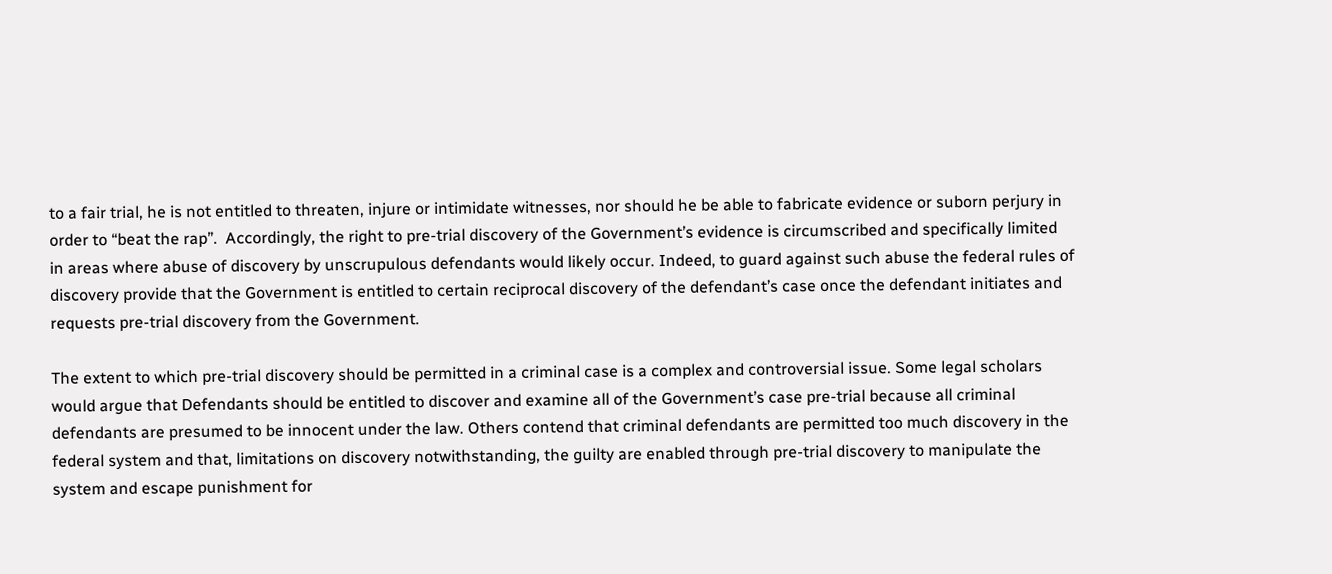to a fair trial, he is not entitled to threaten, injure or intimidate witnesses, nor should he be able to fabricate evidence or suborn perjury in order to “beat the rap”.  Accordingly, the right to pre-trial discovery of the Government’s evidence is circumscribed and specifically limited in areas where abuse of discovery by unscrupulous defendants would likely occur. Indeed, to guard against such abuse the federal rules of discovery provide that the Government is entitled to certain reciprocal discovery of the defendant’s case once the defendant initiates and requests pre-trial discovery from the Government.

The extent to which pre-trial discovery should be permitted in a criminal case is a complex and controversial issue. Some legal scholars would argue that Defendants should be entitled to discover and examine all of the Government’s case pre-trial because all criminal defendants are presumed to be innocent under the law. Others contend that criminal defendants are permitted too much discovery in the federal system and that, limitations on discovery notwithstanding, the guilty are enabled through pre-trial discovery to manipulate the system and escape punishment for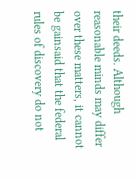their deeds. Although reasonable minds may differ over these matters, it cannot be gainsaid that the federal rules of discovery do not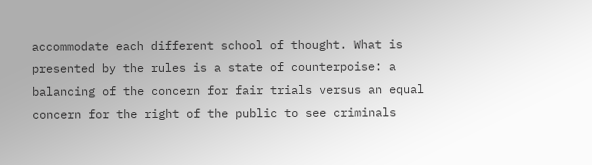accommodate each different school of thought. What is presented by the rules is a state of counterpoise: a balancing of the concern for fair trials versus an equal concern for the right of the public to see criminals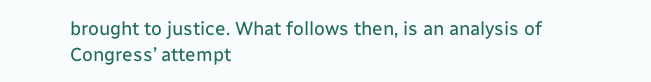brought to justice. What follows then, is an analysis of Congress’ attempt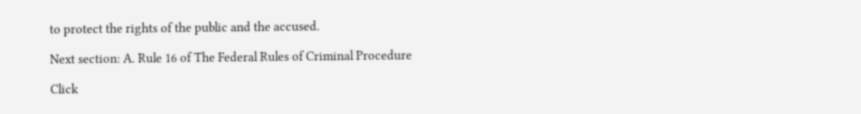to protect the rights of the public and the accused.

Next section: A. Rule 16 of The Federal Rules of Criminal Procedure

Click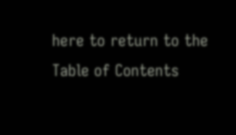here to return to the Table of Contents